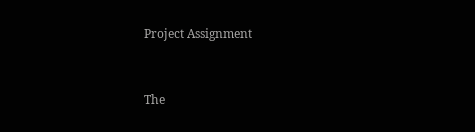Project Assignment


The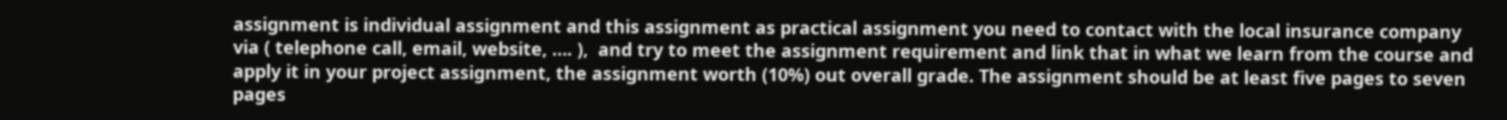assignment is individual assignment and this assignment as practical assignment you need to contact with the local insurance company via ( telephone call, email, website, …. ),  and try to meet the assignment requirement and link that in what we learn from the course and apply it in your project assignment, the assignment worth (10%) out overall grade. The assignment should be at least five pages to seven pages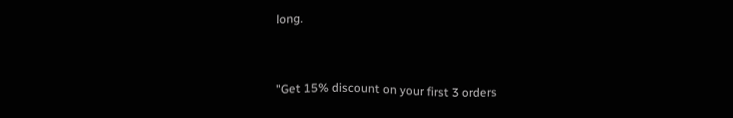long.


"Get 15% discount on your first 3 orders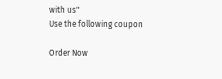with us"
Use the following coupon

Order Now